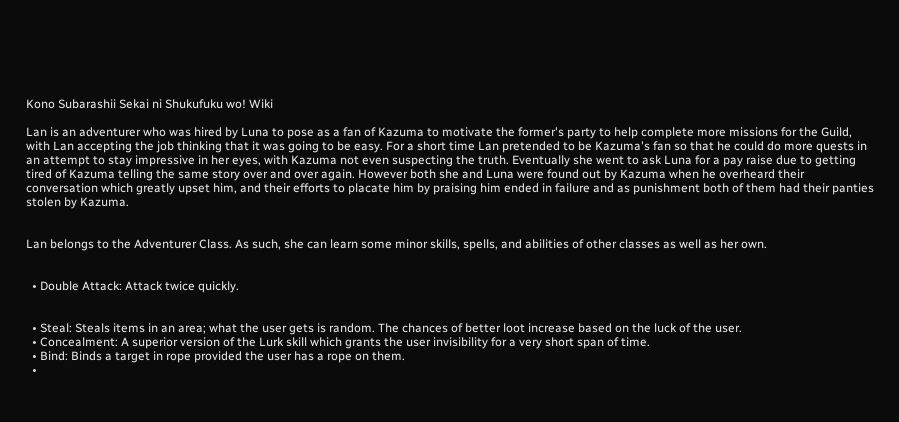Kono Subarashii Sekai ni Shukufuku wo! Wiki

Lan is an adventurer who was hired by Luna to pose as a fan of Kazuma to motivate the former's party to help complete more missions for the Guild, with Lan accepting the job thinking that it was going to be easy. For a short time Lan pretended to be Kazuma's fan so that he could do more quests in an attempt to stay impressive in her eyes, with Kazuma not even suspecting the truth. Eventually she went to ask Luna for a pay raise due to getting tired of Kazuma telling the same story over and over again. However both she and Luna were found out by Kazuma when he overheard their conversation which greatly upset him, and their efforts to placate him by praising him ended in failure and as punishment both of them had their panties stolen by Kazuma.


Lan belongs to the Adventurer Class. As such, she can learn some minor skills, spells, and abilities of other classes as well as her own.


  • Double Attack: Attack twice quickly.


  • Steal: Steals items in an area; what the user gets is random. The chances of better loot increase based on the luck of the user.
  • Concealment: A superior version of the Lurk skill which grants the user invisibility for a very short span of time.
  • Bind: Binds a target in rope provided the user has a rope on them.
  •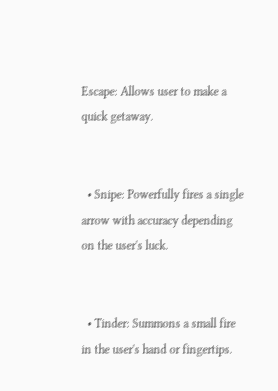Escape: Allows user to make a quick getaway.


  • Snipe: Powerfully fires a single arrow with accuracy depending on the user's luck.


  • Tinder: Summons a small fire in the user's hand or fingertips.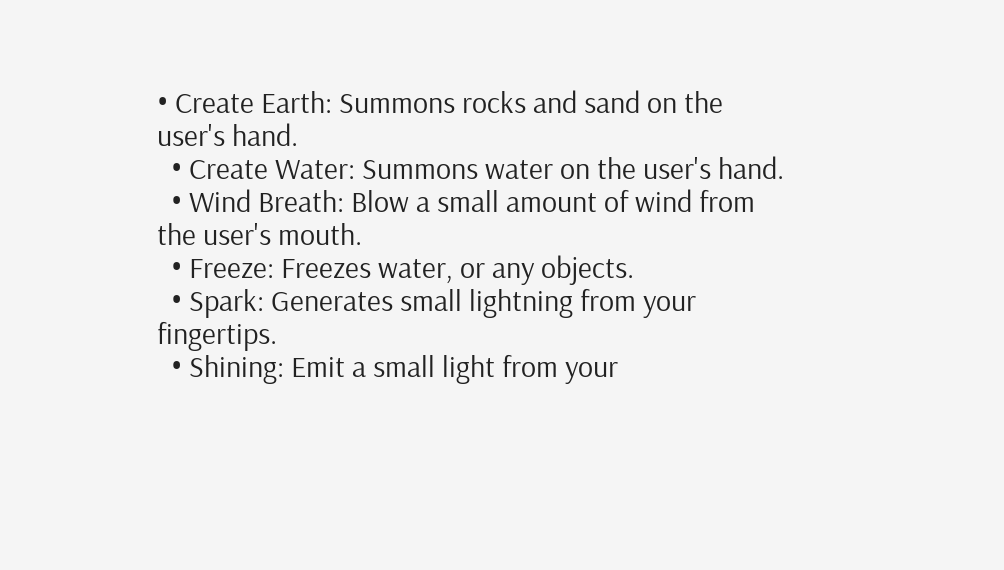• Create Earth: Summons rocks and sand on the user's hand.
  • Create Water: Summons water on the user's hand.
  • Wind Breath: Blow a small amount of wind from the user's mouth.
  • Freeze: Freezes water, or any objects.
  • Spark: Generates small lightning from your fingertips.
  • Shining: Emit a small light from your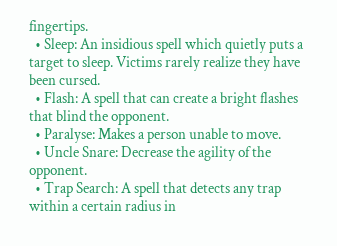fingertips.
  • Sleep: An insidious spell which quietly puts a target to sleep. Victims rarely realize they have been cursed.
  • Flash: A spell that can create a bright flashes that blind the opponent.
  • Paralyse: Makes a person unable to move.
  • Uncle Snare: Decrease the agility of the opponent.
  • Trap Search: A spell that detects any trap within a certain radius in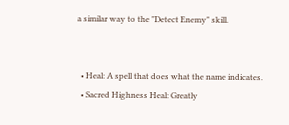a similar way to the "Detect Enemy" skill.


  • Heal: A spell that does what the name indicates.
  • Sacred Highness Heal: Greatly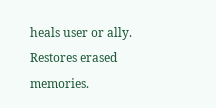heals user or ally. Restores erased memories.